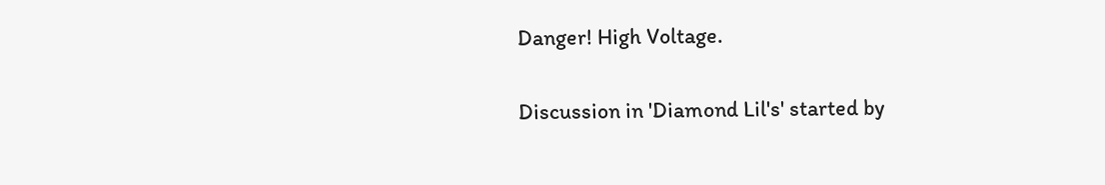Danger! High Voltage.

Discussion in 'Diamond Lil's' started by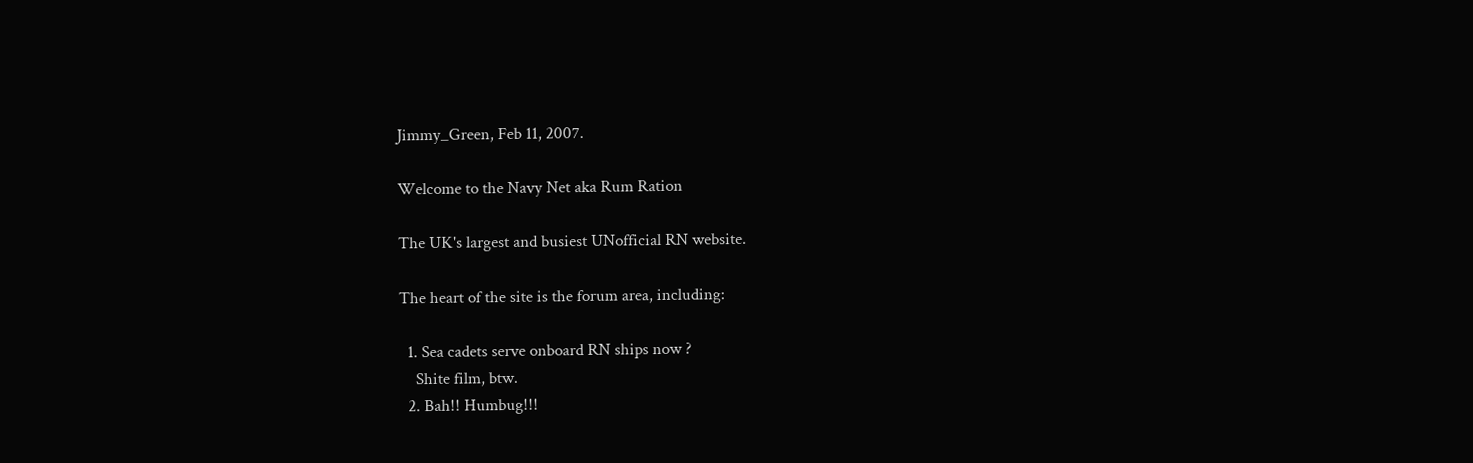Jimmy_Green, Feb 11, 2007.

Welcome to the Navy Net aka Rum Ration

The UK's largest and busiest UNofficial RN website.

The heart of the site is the forum area, including:

  1. Sea cadets serve onboard RN ships now ?
    Shite film, btw.
  2. Bah!! Humbug!!!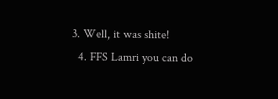3. Well, it was shite!
  4. FFS Lamri you can do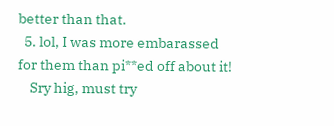better than that.
  5. lol, I was more embarassed for them than pi**ed off about it!
    Sry hig, must try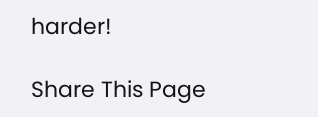harder!

Share This Page